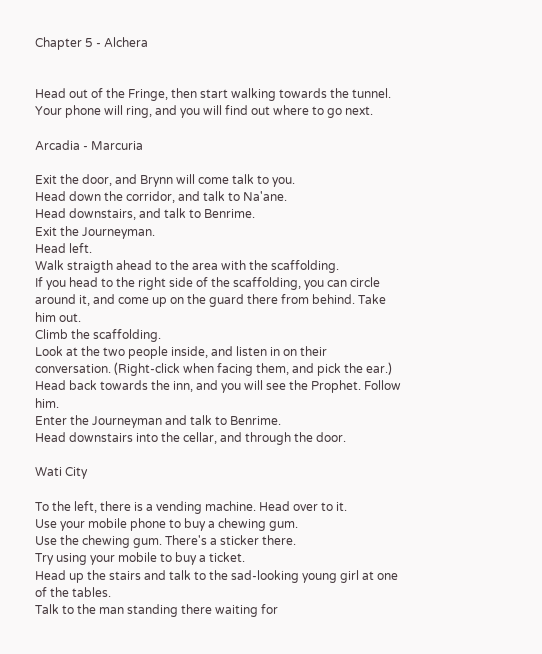Chapter 5 - Alchera


Head out of the Fringe, then start walking towards the tunnel. Your phone will ring, and you will find out where to go next.

Arcadia - Marcuria

Exit the door, and Brynn will come talk to you.
Head down the corridor, and talk to Na'ane.
Head downstairs, and talk to Benrime.
Exit the Journeyman.
Head left.
Walk straigth ahead to the area with the scaffolding.
If you head to the right side of the scaffolding, you can circle around it, and come up on the guard there from behind. Take him out.
Climb the scaffolding.
Look at the two people inside, and listen in on their conversation. (Right-click when facing them, and pick the ear.)
Head back towards the inn, and you will see the Prophet. Follow him.
Enter the Journeyman and talk to Benrime.
Head downstairs into the cellar, and through the door.

Wati City

To the left, there is a vending machine. Head over to it.
Use your mobile phone to buy a chewing gum.
Use the chewing gum. There's a sticker there.
Try using your mobile to buy a ticket.
Head up the stairs and talk to the sad-looking young girl at one of the tables.
Talk to the man standing there waiting for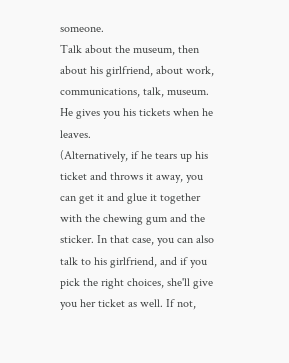someone.
Talk about the museum, then about his girlfriend, about work, communications, talk, museum. He gives you his tickets when he leaves.
(Alternatively, if he tears up his ticket and throws it away, you can get it and glue it together with the chewing gum and the sticker. In that case, you can also talk to his girlfriend, and if you pick the right choices, she'll give you her ticket as well. If not,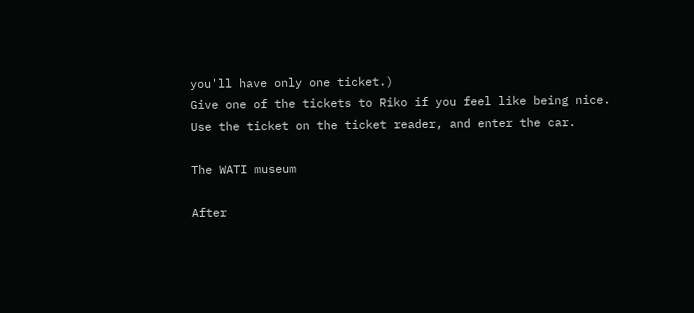you'll have only one ticket.)
Give one of the tickets to Riko if you feel like being nice.
Use the ticket on the ticket reader, and enter the car.

The WATI museum

After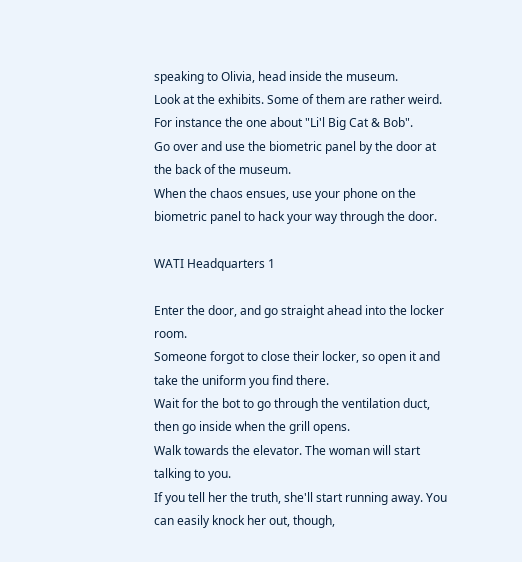speaking to Olivia, head inside the museum.
Look at the exhibits. Some of them are rather weird. For instance the one about "Li'l Big Cat & Bob".
Go over and use the biometric panel by the door at the back of the museum.
When the chaos ensues, use your phone on the biometric panel to hack your way through the door.

WATI Headquarters 1

Enter the door, and go straight ahead into the locker room.
Someone forgot to close their locker, so open it and take the uniform you find there.
Wait for the bot to go through the ventilation duct, then go inside when the grill opens.
Walk towards the elevator. The woman will start talking to you.
If you tell her the truth, she'll start running away. You can easily knock her out, though,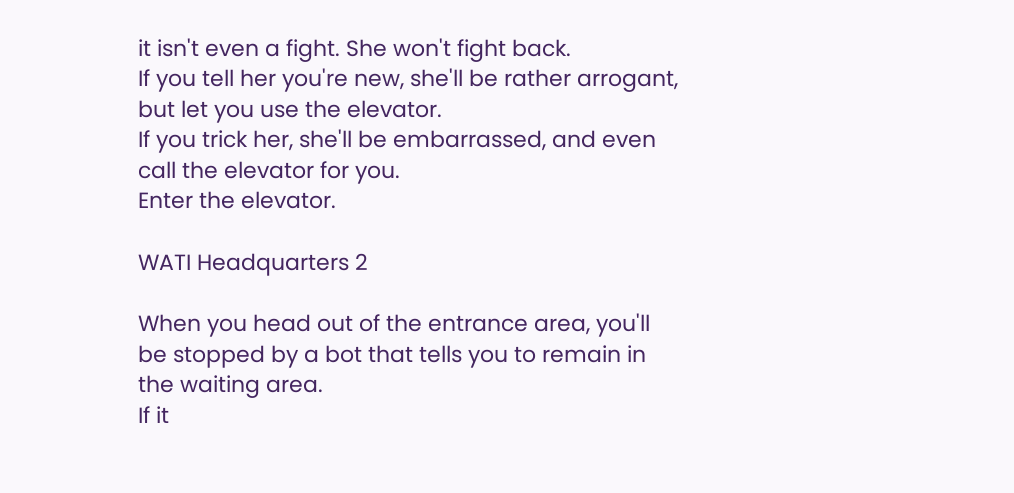it isn't even a fight. She won't fight back.
If you tell her you're new, she'll be rather arrogant, but let you use the elevator.
If you trick her, she'll be embarrassed, and even call the elevator for you.
Enter the elevator.

WATI Headquarters 2

When you head out of the entrance area, you'll be stopped by a bot that tells you to remain in the waiting area.
If it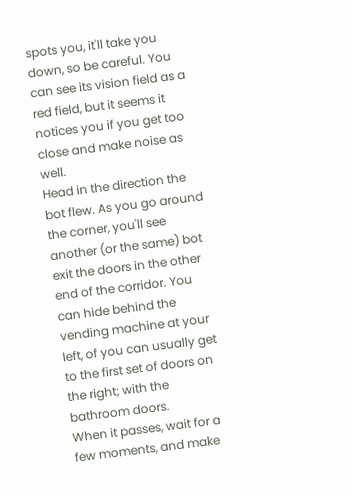spots you, it'll take you down, so be careful. You can see its vision field as a red field, but it seems it notices you if you get too close and make noise as well.
Head in the direction the bot flew. As you go around the corner, you'll see another (or the same) bot exit the doors in the other end of the corridor. You can hide behind the vending machine at your left, of you can usually get to the first set of doors on the right; with the bathroom doors.
When it passes, wait for a few moments, and make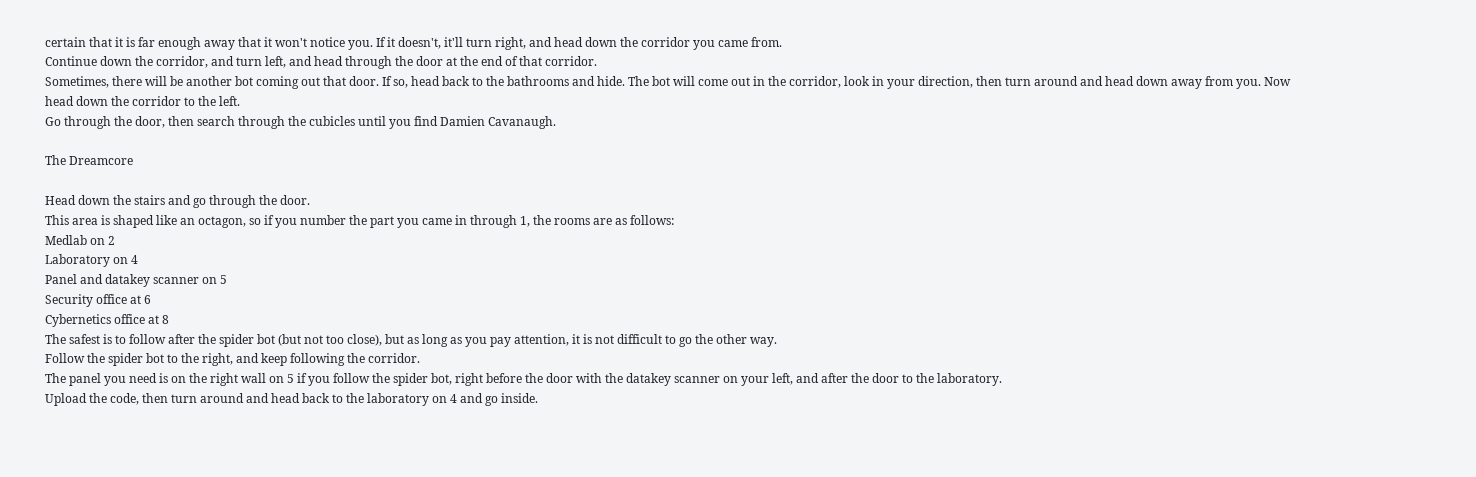certain that it is far enough away that it won't notice you. If it doesn't, it'll turn right, and head down the corridor you came from.
Continue down the corridor, and turn left, and head through the door at the end of that corridor.
Sometimes, there will be another bot coming out that door. If so, head back to the bathrooms and hide. The bot will come out in the corridor, look in your direction, then turn around and head down away from you. Now head down the corridor to the left.
Go through the door, then search through the cubicles until you find Damien Cavanaugh.

The Dreamcore

Head down the stairs and go through the door.
This area is shaped like an octagon, so if you number the part you came in through 1, the rooms are as follows:
Medlab on 2
Laboratory on 4
Panel and datakey scanner on 5
Security office at 6
Cybernetics office at 8
The safest is to follow after the spider bot (but not too close), but as long as you pay attention, it is not difficult to go the other way.
Follow the spider bot to the right, and keep following the corridor.
The panel you need is on the right wall on 5 if you follow the spider bot, right before the door with the datakey scanner on your left, and after the door to the laboratory.
Upload the code, then turn around and head back to the laboratory on 4 and go inside.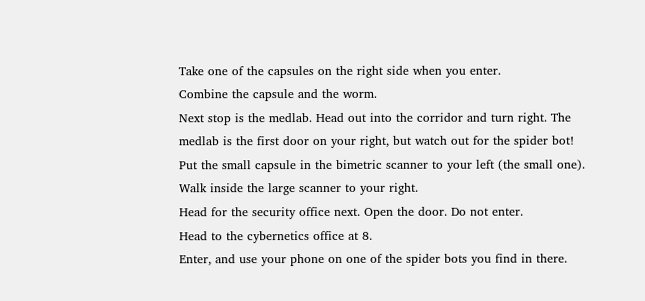Take one of the capsules on the right side when you enter.
Combine the capsule and the worm.
Next stop is the medlab. Head out into the corridor and turn right. The medlab is the first door on your right, but watch out for the spider bot!
Put the small capsule in the bimetric scanner to your left (the small one).
Walk inside the large scanner to your right.
Head for the security office next. Open the door. Do not enter.
Head to the cybernetics office at 8.
Enter, and use your phone on one of the spider bots you find in there.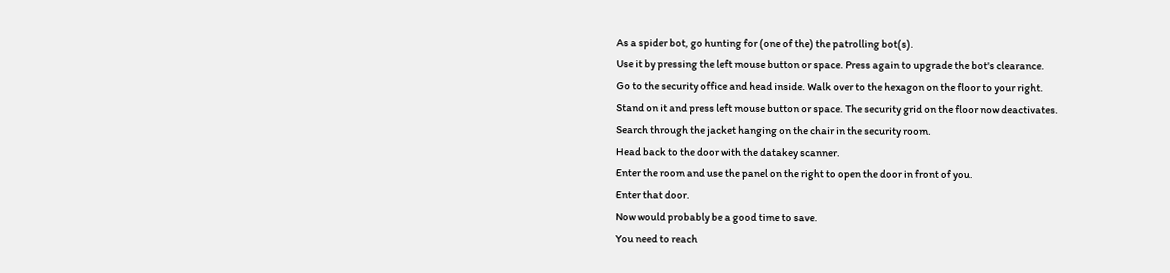As a spider bot, go hunting for (one of the) the patrolling bot(s).
Use it by pressing the left mouse button or space. Press again to upgrade the bot's clearance.
Go to the security office and head inside. Walk over to the hexagon on the floor to your right.
Stand on it and press left mouse button or space. The security grid on the floor now deactivates.
Search through the jacket hanging on the chair in the security room.
Head back to the door with the datakey scanner.
Enter the room and use the panel on the right to open the door in front of you.
Enter that door.
Now would probably be a good time to save.
You need to reach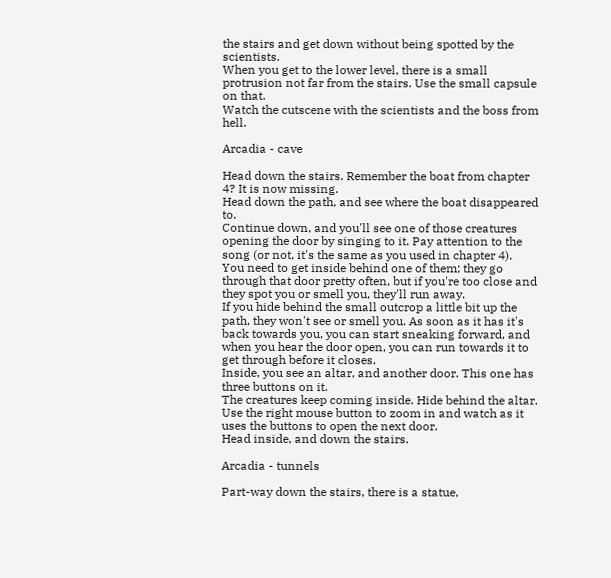the stairs and get down without being spotted by the scientists.
When you get to the lower level, there is a small protrusion not far from the stairs. Use the small capsule on that.
Watch the cutscene with the scientists and the boss from hell.

Arcadia - cave

Head down the stairs. Remember the boat from chapter 4? It is now missing.
Head down the path, and see where the boat disappeared to.
Continue down, and you'll see one of those creatures opening the door by singing to it. Pay attention to the song (or not, it's the same as you used in chapter 4).
You need to get inside behind one of them; they go through that door pretty often, but if you're too close and they spot you or smell you, they'll run away.
If you hide behind the small outcrop a little bit up the path, they won't see or smell you. As soon as it has it's back towards you, you can start sneaking forward, and when you hear the door open, you can run towards it to get through before it closes.
Inside, you see an altar, and another door. This one has three buttons on it.
The creatures keep coming inside. Hide behind the altar.
Use the right mouse button to zoom in and watch as it uses the buttons to open the next door.
Head inside, and down the stairs.

Arcadia - tunnels

Part-way down the stairs, there is a statue,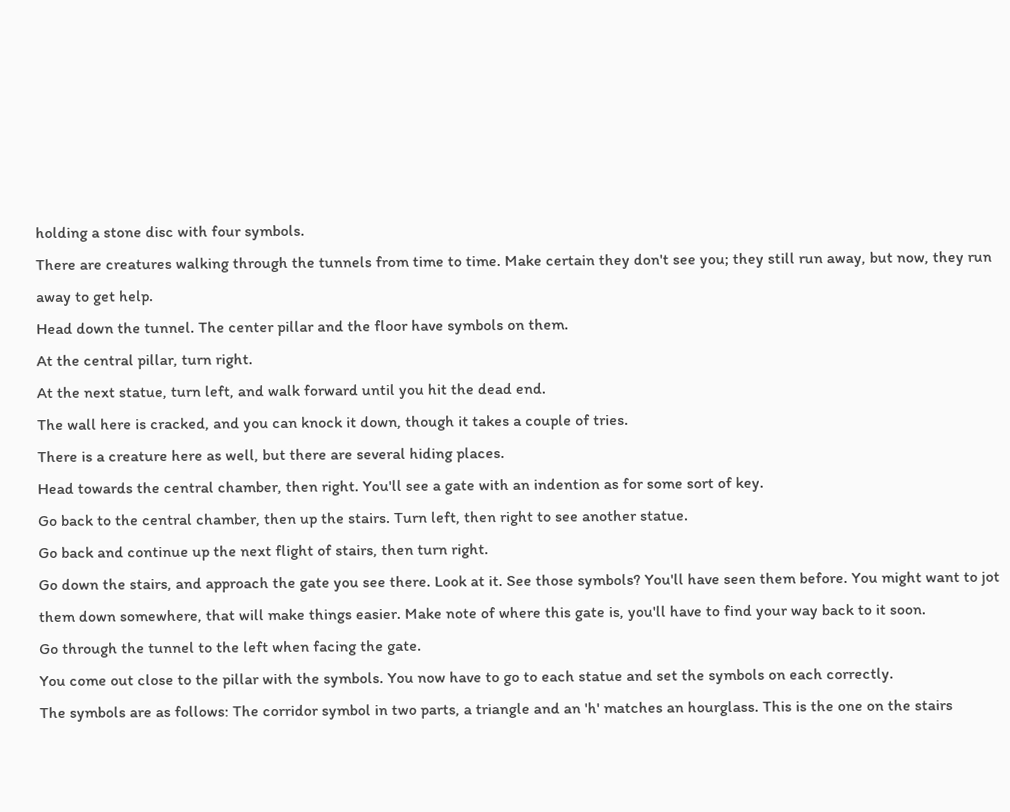holding a stone disc with four symbols.
There are creatures walking through the tunnels from time to time. Make certain they don't see you; they still run away, but now, they run away to get help.
Head down the tunnel. The center pillar and the floor have symbols on them.
At the central pillar, turn right.
At the next statue, turn left, and walk forward until you hit the dead end.
The wall here is cracked, and you can knock it down, though it takes a couple of tries.
There is a creature here as well, but there are several hiding places.
Head towards the central chamber, then right. You'll see a gate with an indention as for some sort of key.
Go back to the central chamber, then up the stairs. Turn left, then right to see another statue.
Go back and continue up the next flight of stairs, then turn right.
Go down the stairs, and approach the gate you see there. Look at it. See those symbols? You'll have seen them before. You might want to jot them down somewhere, that will make things easier. Make note of where this gate is, you'll have to find your way back to it soon.
Go through the tunnel to the left when facing the gate.
You come out close to the pillar with the symbols. You now have to go to each statue and set the symbols on each correctly.
The symbols are as follows: The corridor symbol in two parts, a triangle and an 'h' matches an hourglass. This is the one on the stairs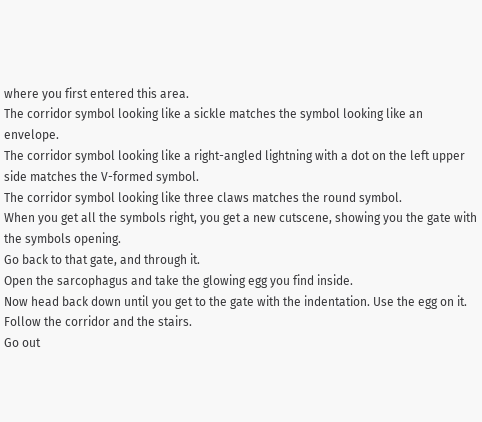where you first entered this area.
The corridor symbol looking like a sickle matches the symbol looking like an envelope.
The corridor symbol looking like a right-angled lightning with a dot on the left upper side matches the V-formed symbol.
The corridor symbol looking like three claws matches the round symbol.
When you get all the symbols right, you get a new cutscene, showing you the gate with the symbols opening.
Go back to that gate, and through it.
Open the sarcophagus and take the glowing egg you find inside.
Now head back down until you get to the gate with the indentation. Use the egg on it.
Follow the corridor and the stairs.
Go out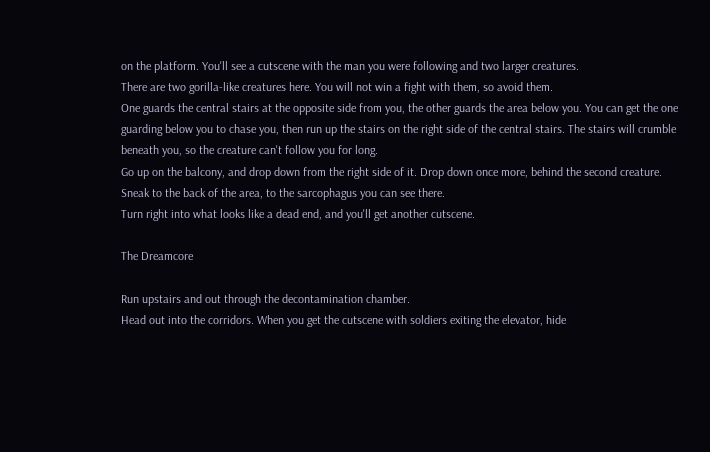on the platform. You'll see a cutscene with the man you were following and two larger creatures.
There are two gorilla-like creatures here. You will not win a fight with them, so avoid them.
One guards the central stairs at the opposite side from you, the other guards the area below you. You can get the one guarding below you to chase you, then run up the stairs on the right side of the central stairs. The stairs will crumble beneath you, so the creature can't follow you for long.
Go up on the balcony, and drop down from the right side of it. Drop down once more, behind the second creature.
Sneak to the back of the area, to the sarcophagus you can see there.
Turn right into what looks like a dead end, and you'll get another cutscene.

The Dreamcore

Run upstairs and out through the decontamination chamber.
Head out into the corridors. When you get the cutscene with soldiers exiting the elevator, hide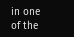in one of the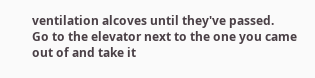ventilation alcoves until they've passed.
Go to the elevator next to the one you came out of and take it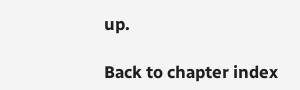up.

Back to chapter index